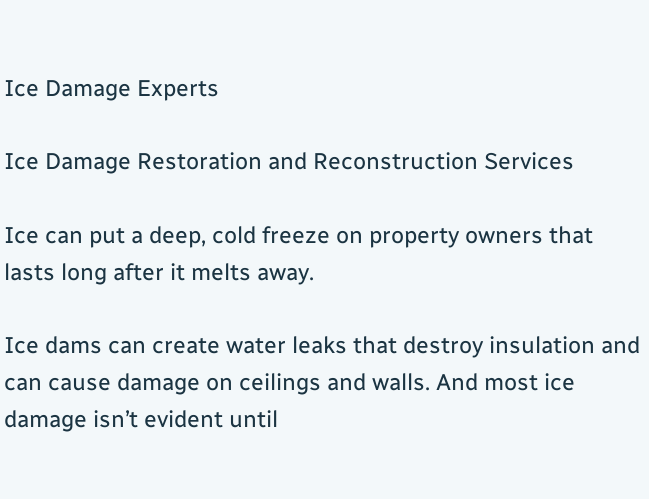Ice Damage Experts

Ice Damage Restoration and Reconstruction Services

Ice can put a deep, cold freeze on property owners that lasts long after it melts away.

Ice dams can create water leaks that destroy insulation and can cause damage on ceilings and walls. And most ice damage isn’t evident until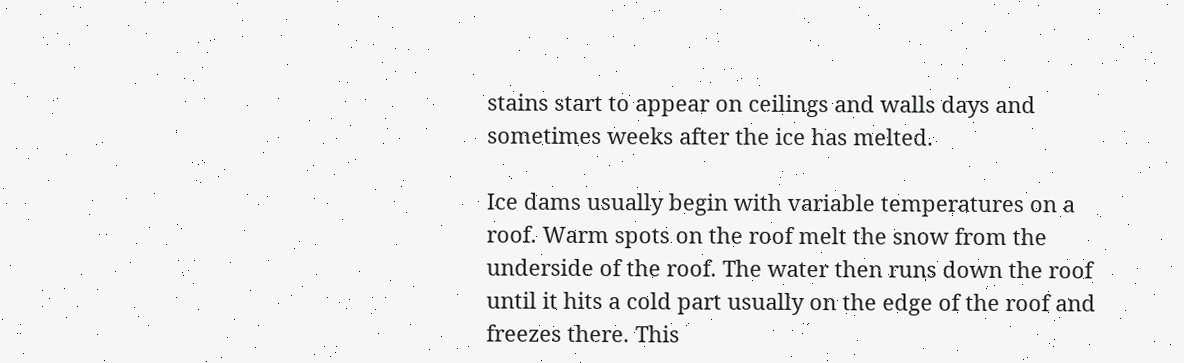stains start to appear on ceilings and walls days and sometimes weeks after the ice has melted.

Ice dams usually begin with variable temperatures on a roof. Warm spots on the roof melt the snow from the underside of the roof. The water then runs down the roof until it hits a cold part usually on the edge of the roof and freezes there. This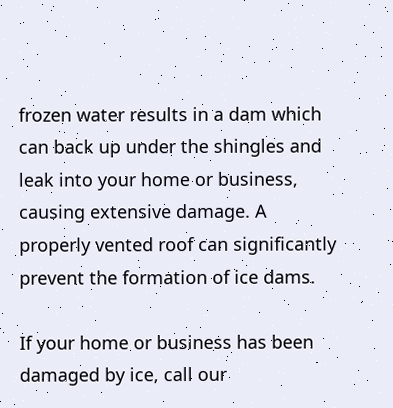frozen water results in a dam which can back up under the shingles and leak into your home or business, causing extensive damage. A properly vented roof can significantly prevent the formation of ice dams.

If your home or business has been damaged by ice, call our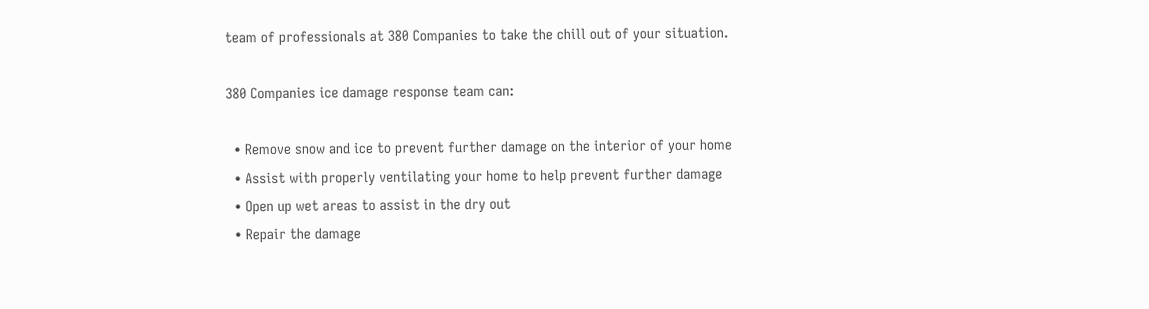team of professionals at 380 Companies to take the chill out of your situation.

380 Companies ice damage response team can:

  • Remove snow and ice to prevent further damage on the interior of your home
  • Assist with properly ventilating your home to help prevent further damage
  • Open up wet areas to assist in the dry out
  • Repair the damage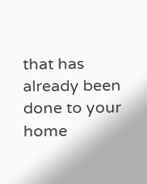that has already been done to your home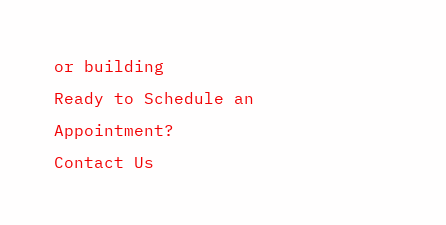or building
Ready to Schedule an Appointment?
Contact Us